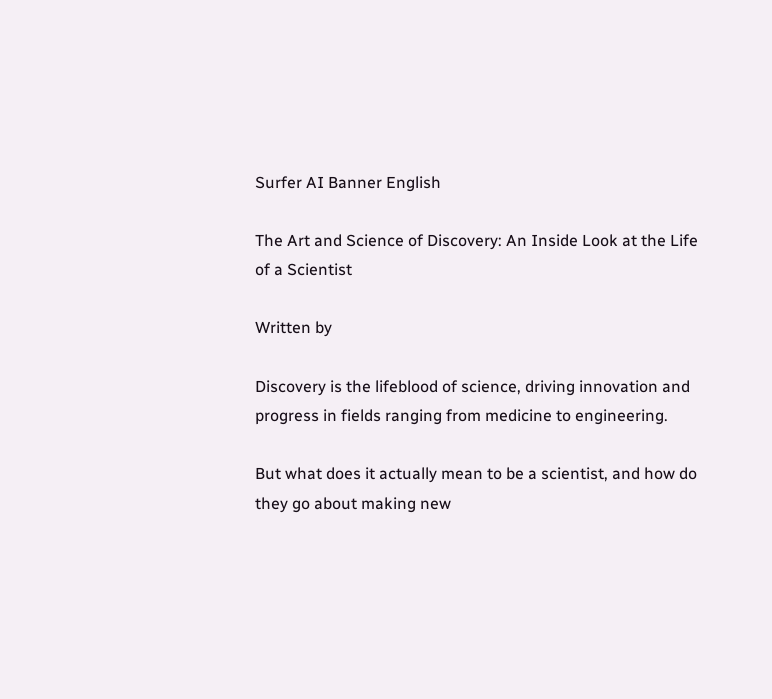Surfer AI Banner English

The Art and Science of Discovery: An Inside Look at the Life of a Scientist

Written by

Discovery is the lifeblood of science, driving innovation and progress in fields ranging from medicine to engineering.

But what does it actually mean to be a scientist, and how do they go about making new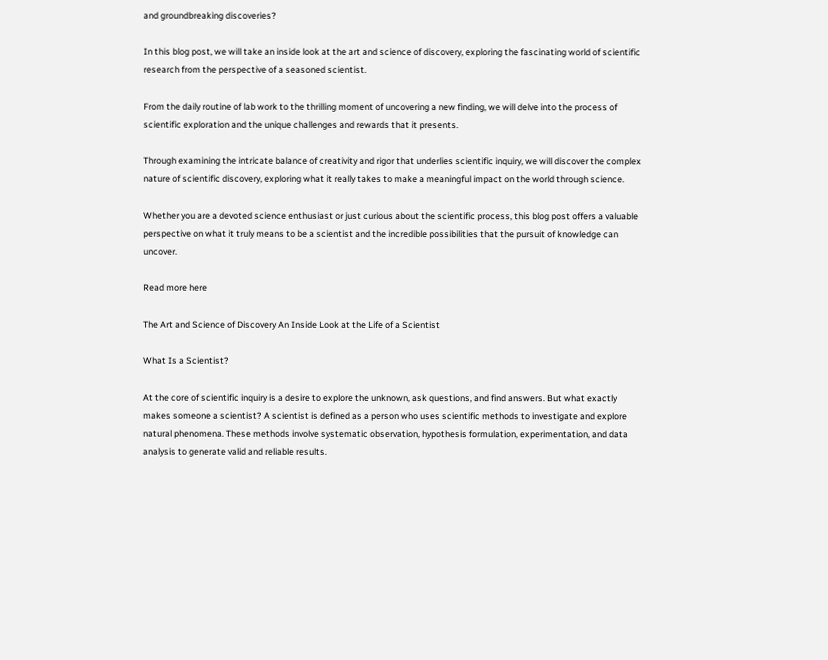and groundbreaking discoveries?

In this blog post, we will take an inside look at the art and science of discovery, exploring the fascinating world of scientific research from the perspective of a seasoned scientist.

From the daily routine of lab work to the thrilling moment of uncovering a new finding, we will delve into the process of scientific exploration and the unique challenges and rewards that it presents.

Through examining the intricate balance of creativity and rigor that underlies scientific inquiry, we will discover the complex nature of scientific discovery, exploring what it really takes to make a meaningful impact on the world through science.

Whether you are a devoted science enthusiast or just curious about the scientific process, this blog post offers a valuable perspective on what it truly means to be a scientist and the incredible possibilities that the pursuit of knowledge can uncover.

Read more here

The Art and Science of Discovery An Inside Look at the Life of a Scientist

What Is a Scientist?

At the core of scientific inquiry is a desire to explore the unknown, ask questions, and find answers. But what exactly makes someone a scientist? A scientist is defined as a person who uses scientific methods to investigate and explore natural phenomena. These methods involve systematic observation, hypothesis formulation, experimentation, and data analysis to generate valid and reliable results.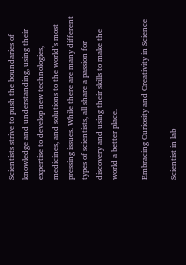Scientists strive to push the boundaries of knowledge and understanding, using their expertise to develop new technologies, medicines, and solutions to the world’s most pressing issues. While there are many different types of scientists, all share a passion for discovery and using their skills to make the world a better place.

Embracing Curiosity and Creativity in Science

Scientist in lab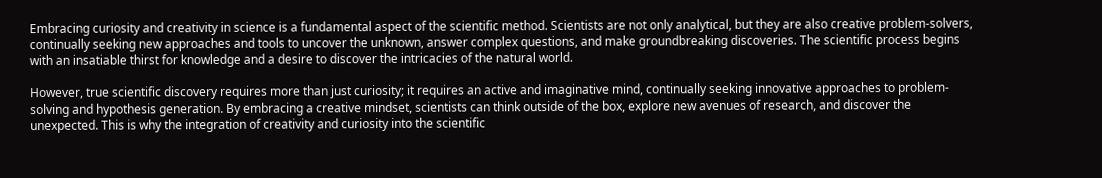Embracing curiosity and creativity in science is a fundamental aspect of the scientific method. Scientists are not only analytical, but they are also creative problem-solvers, continually seeking new approaches and tools to uncover the unknown, answer complex questions, and make groundbreaking discoveries. The scientific process begins with an insatiable thirst for knowledge and a desire to discover the intricacies of the natural world.

However, true scientific discovery requires more than just curiosity; it requires an active and imaginative mind, continually seeking innovative approaches to problem-solving and hypothesis generation. By embracing a creative mindset, scientists can think outside of the box, explore new avenues of research, and discover the unexpected. This is why the integration of creativity and curiosity into the scientific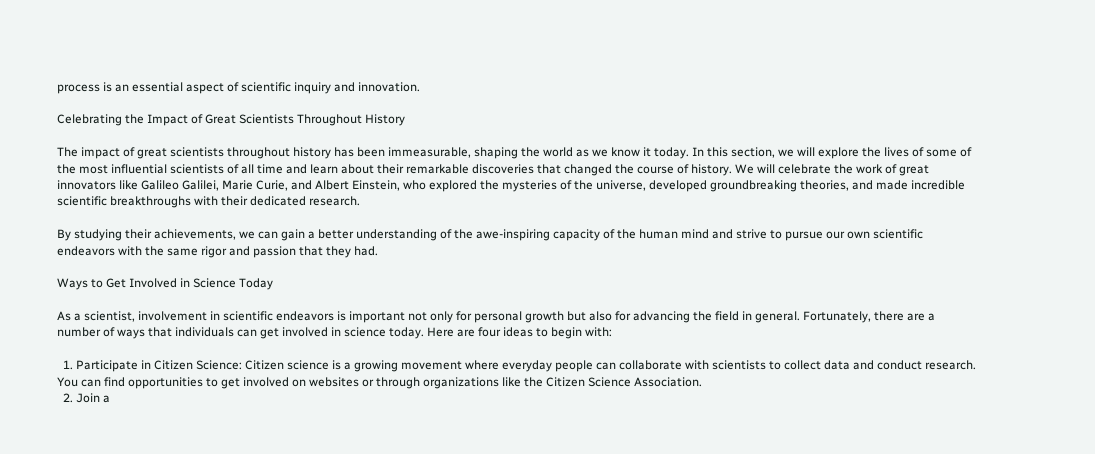process is an essential aspect of scientific inquiry and innovation.

Celebrating the Impact of Great Scientists Throughout History

The impact of great scientists throughout history has been immeasurable, shaping the world as we know it today. In this section, we will explore the lives of some of the most influential scientists of all time and learn about their remarkable discoveries that changed the course of history. We will celebrate the work of great innovators like Galileo Galilei, Marie Curie, and Albert Einstein, who explored the mysteries of the universe, developed groundbreaking theories, and made incredible scientific breakthroughs with their dedicated research.

By studying their achievements, we can gain a better understanding of the awe-inspiring capacity of the human mind and strive to pursue our own scientific endeavors with the same rigor and passion that they had.

Ways to Get Involved in Science Today

As a scientist, involvement in scientific endeavors is important not only for personal growth but also for advancing the field in general. Fortunately, there are a number of ways that individuals can get involved in science today. Here are four ideas to begin with:

  1. Participate in Citizen Science: Citizen science is a growing movement where everyday people can collaborate with scientists to collect data and conduct research. You can find opportunities to get involved on websites or through organizations like the Citizen Science Association.
  2. Join a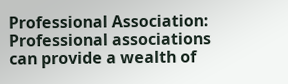Professional Association: Professional associations can provide a wealth of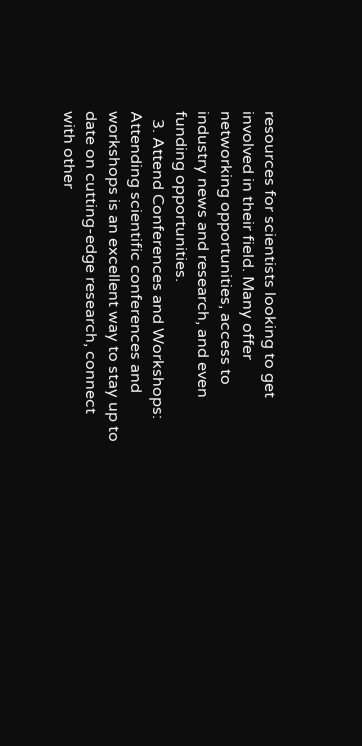resources for scientists looking to get involved in their field. Many offer networking opportunities, access to industry news and research, and even funding opportunities.
  3. Attend Conferences and Workshops: Attending scientific conferences and workshops is an excellent way to stay up to date on cutting-edge research, connect with other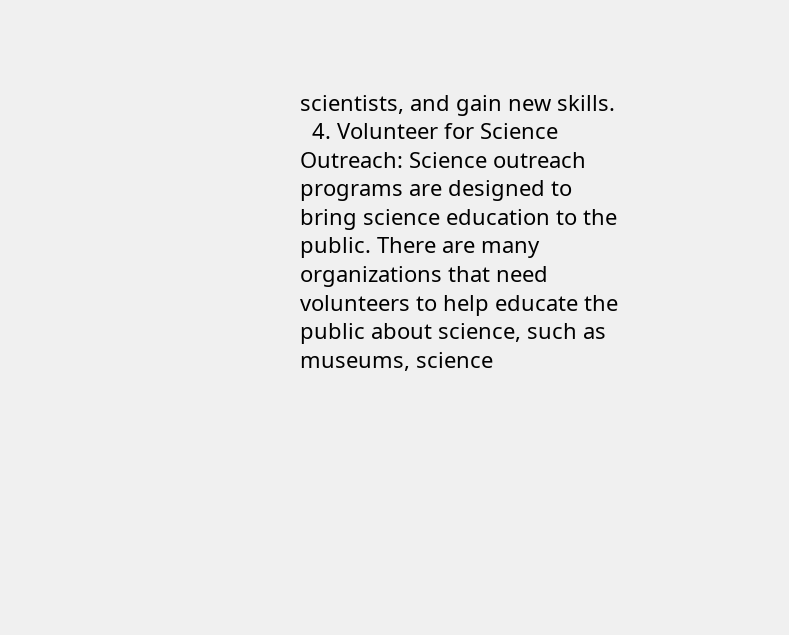scientists, and gain new skills.
  4. Volunteer for Science Outreach: Science outreach programs are designed to bring science education to the public. There are many organizations that need volunteers to help educate the public about science, such as museums, science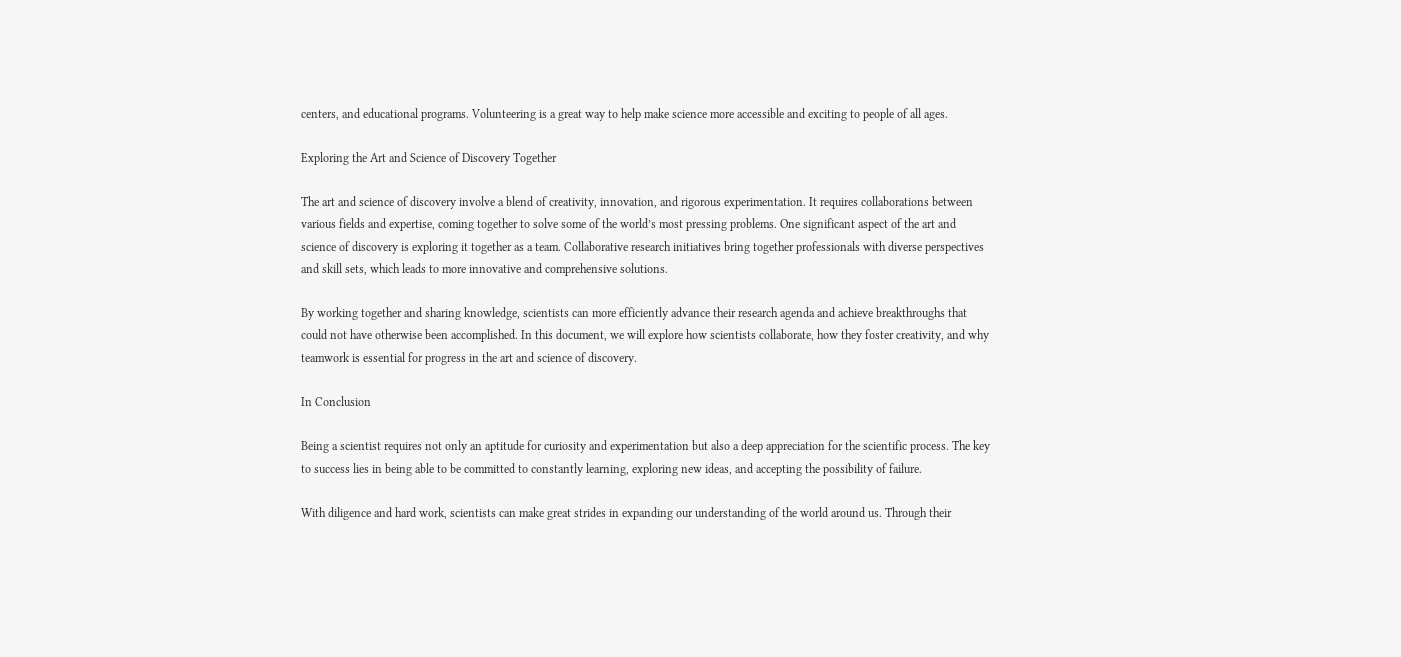centers, and educational programs. Volunteering is a great way to help make science more accessible and exciting to people of all ages.

Exploring the Art and Science of Discovery Together

The art and science of discovery involve a blend of creativity, innovation, and rigorous experimentation. It requires collaborations between various fields and expertise, coming together to solve some of the world’s most pressing problems. One significant aspect of the art and science of discovery is exploring it together as a team. Collaborative research initiatives bring together professionals with diverse perspectives and skill sets, which leads to more innovative and comprehensive solutions.

By working together and sharing knowledge, scientists can more efficiently advance their research agenda and achieve breakthroughs that could not have otherwise been accomplished. In this document, we will explore how scientists collaborate, how they foster creativity, and why teamwork is essential for progress in the art and science of discovery.

In Conclusion

Being a scientist requires not only an aptitude for curiosity and experimentation but also a deep appreciation for the scientific process. The key to success lies in being able to be committed to constantly learning, exploring new ideas, and accepting the possibility of failure.

With diligence and hard work, scientists can make great strides in expanding our understanding of the world around us. Through their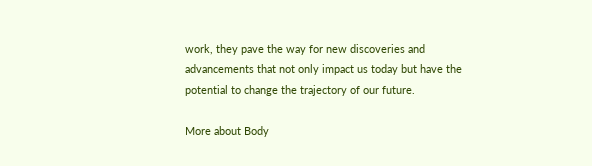work, they pave the way for new discoveries and advancements that not only impact us today but have the potential to change the trajectory of our future.

More about Body